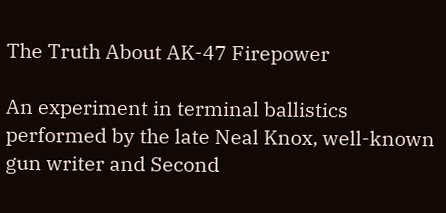The Truth About AK-47 Firepower

An experiment in terminal ballistics performed by the late Neal Knox, well-known gun writer and Second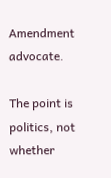Amendment advocate.

The point is politics, not whether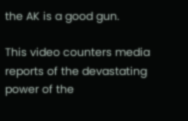the AK is a good gun.

This video counters media reports of the devastating power of the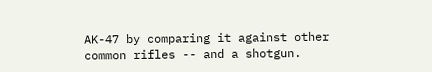AK-47 by comparing it against other common rifles -- and a shotgun.